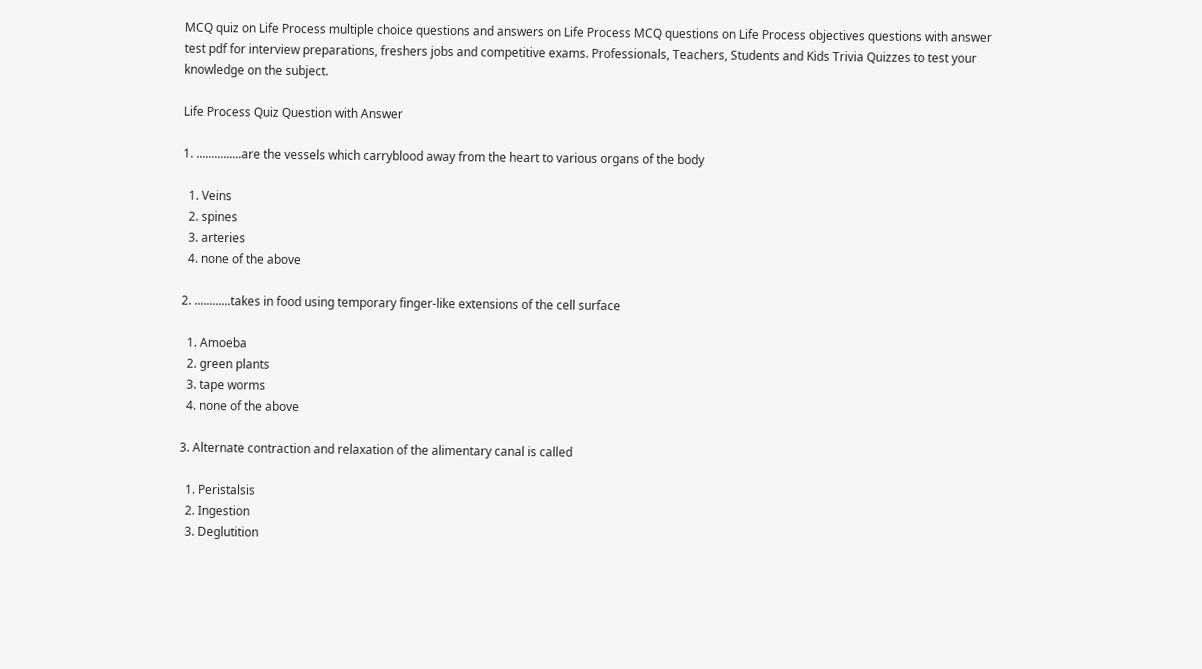MCQ quiz on Life Process multiple choice questions and answers on Life Process MCQ questions on Life Process objectives questions with answer test pdf for interview preparations, freshers jobs and competitive exams. Professionals, Teachers, Students and Kids Trivia Quizzes to test your knowledge on the subject.

Life Process Quiz Question with Answer

1. ...............are the vessels which carryblood away from the heart to various organs of the body

  1. Veins
  2. spines
  3. arteries
  4. none of the above

2. ............takes in food using temporary finger-like extensions of the cell surface

  1. Amoeba
  2. green plants
  3. tape worms
  4. none of the above

3. Alternate contraction and relaxation of the alimentary canal is called

  1. Peristalsis
  2. Ingestion
  3. Deglutition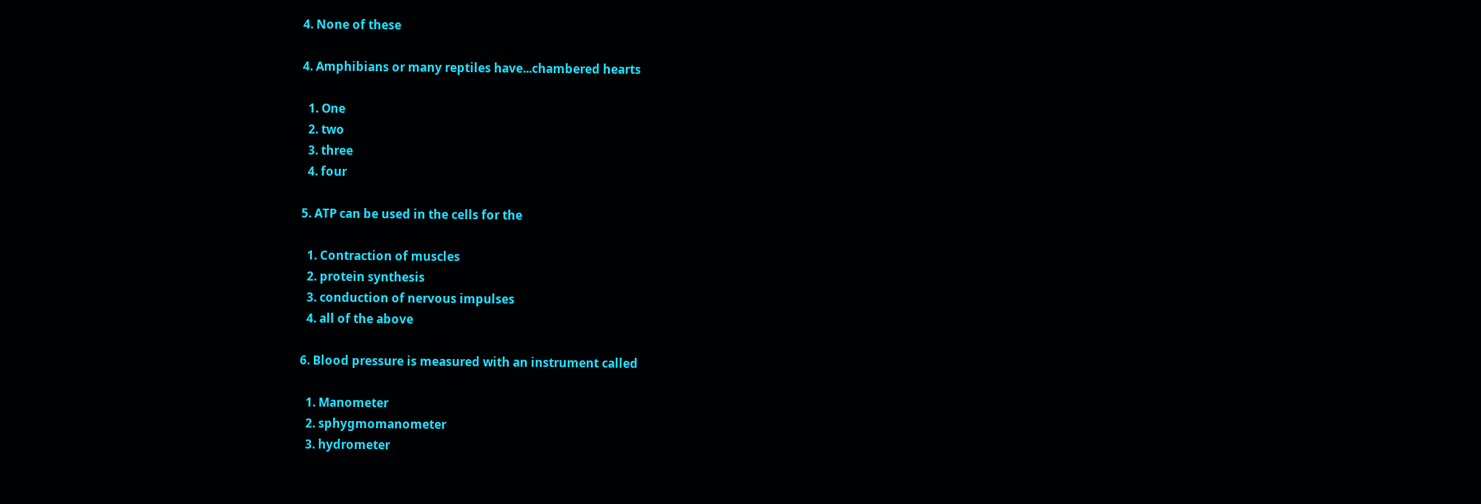4. None of these

4. Amphibians or many reptiles have...chambered hearts

  1. One
  2. two
  3. three
  4. four

5. ATP can be used in the cells for the

  1. Contraction of muscles
  2. protein synthesis
  3. conduction of nervous impulses
  4. all of the above

6. Blood pressure is measured with an instrument called

  1. Manometer
  2. sphygmomanometer
  3. hydrometer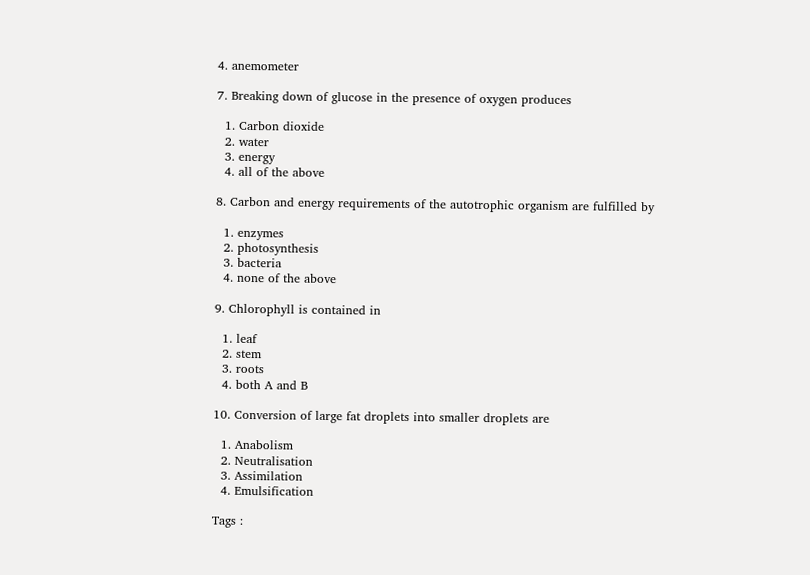4. anemometer

7. Breaking down of glucose in the presence of oxygen produces

  1. Carbon dioxide
  2. water
  3. energy
  4. all of the above

8. Carbon and energy requirements of the autotrophic organism are fulfilled by

  1. enzymes
  2. photosynthesis
  3. bacteria
  4. none of the above

9. Chlorophyll is contained in

  1. leaf
  2. stem
  3. roots
  4. both A and B

10. Conversion of large fat droplets into smaller droplets are

  1. Anabolism
  2. Neutralisation
  3. Assimilation
  4. Emulsification

Tags :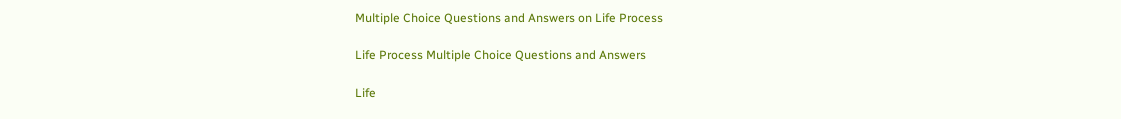Multiple Choice Questions and Answers on Life Process

Life Process Multiple Choice Questions and Answers

Life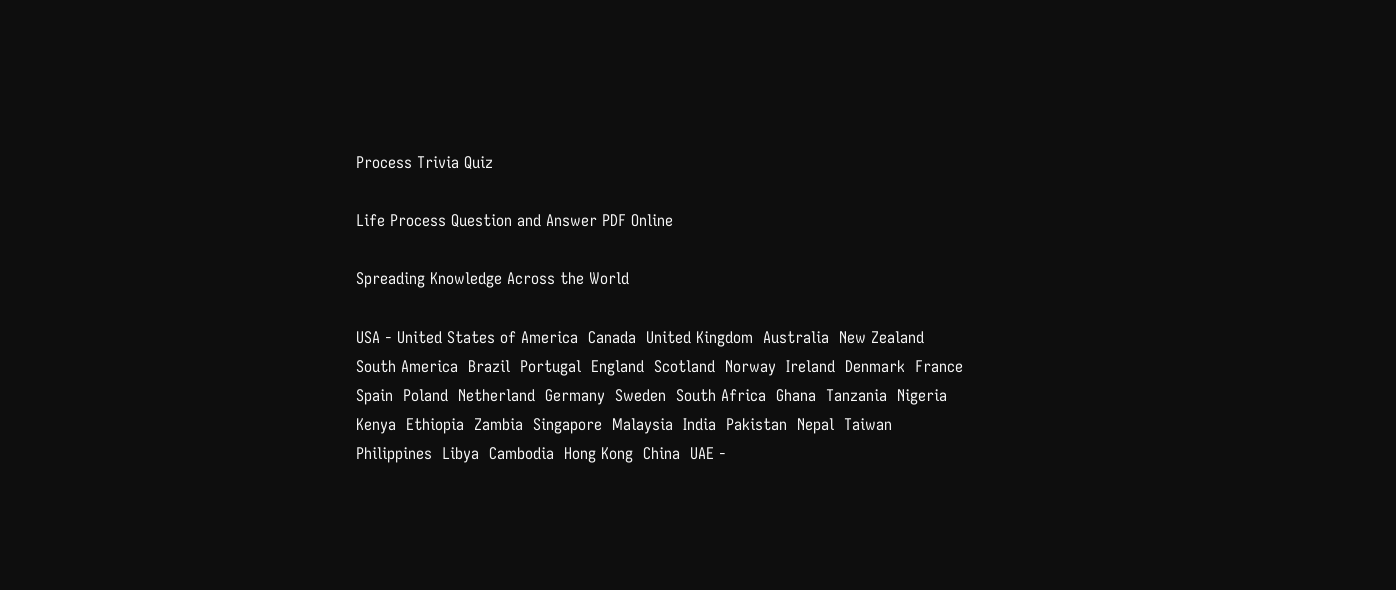Process Trivia Quiz

Life Process Question and Answer PDF Online

Spreading Knowledge Across the World

USA - United States of America  Canada  United Kingdom  Australia  New Zealand  South America  Brazil  Portugal  England  Scotland  Norway  Ireland  Denmark  France  Spain  Poland  Netherland  Germany  Sweden  South Africa  Ghana  Tanzania  Nigeria  Kenya  Ethiopia  Zambia  Singapore  Malaysia  India  Pakistan  Nepal  Taiwan  Philippines  Libya  Cambodia  Hong Kong  China  UAE -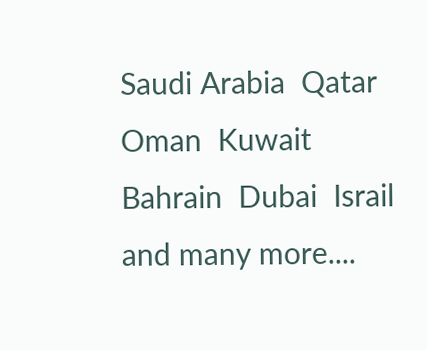Saudi Arabia  Qatar  Oman  Kuwait  Bahrain  Dubai  Israil  and many more....